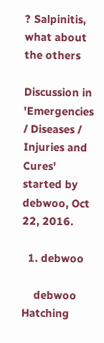? Salpinitis, what about the others

Discussion in 'Emergencies / Diseases / Injuries and Cures' started by debwoo, Oct 22, 2016.

  1. debwoo

    debwoo Hatching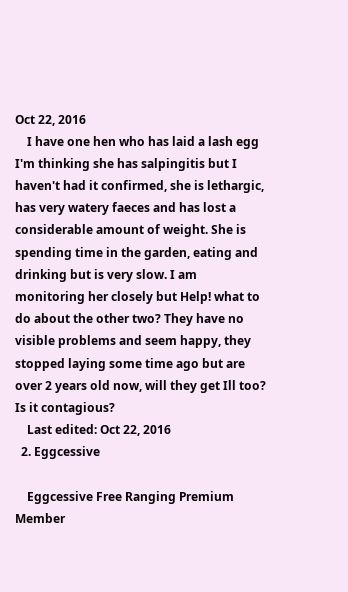Oct 22, 2016
    I have one hen who has laid a lash egg I'm thinking she has salpingitis but I haven't had it confirmed, she is lethargic, has very watery faeces and has lost a considerable amount of weight. She is spending time in the garden, eating and drinking but is very slow. I am monitoring her closely but Help! what to do about the other two? They have no visible problems and seem happy, they stopped laying some time ago but are over 2 years old now, will they get Ill too? Is it contagious?
    Last edited: Oct 22, 2016
  2. Eggcessive

    Eggcessive Free Ranging Premium Member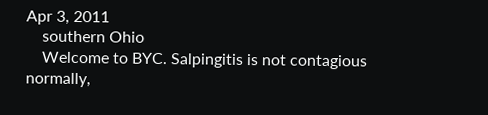Apr 3, 2011
    southern Ohio
    Welcome to BYC. Salpingitis is not contagious normally,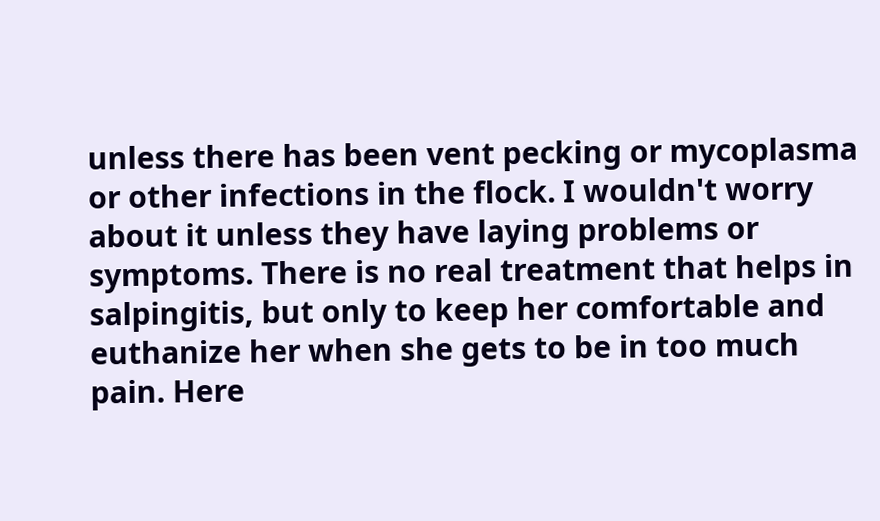unless there has been vent pecking or mycoplasma or other infections in the flock. I wouldn't worry about it unless they have laying problems or symptoms. There is no real treatment that helps in salpingitis, but only to keep her comfortable and euthanize her when she gets to be in too much pain. Here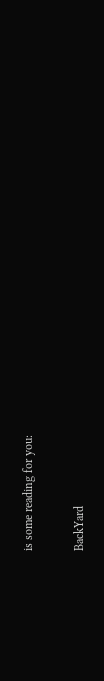is some reading for you:

BackYard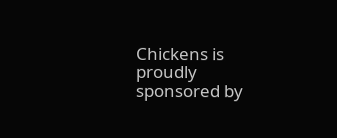Chickens is proudly sponsored by